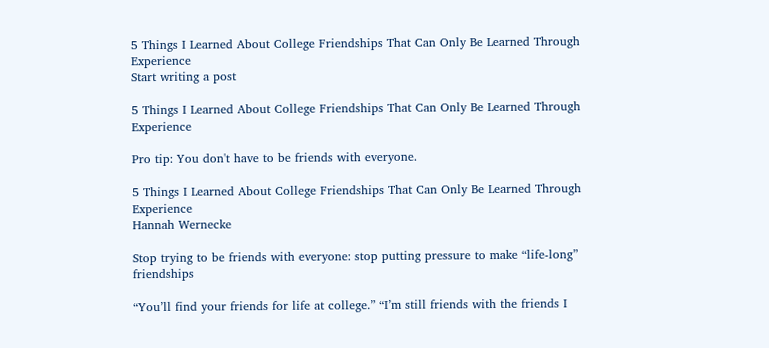5 Things I Learned About College Friendships That Can Only Be Learned Through Experience
Start writing a post

5 Things I Learned About College Friendships That Can Only Be Learned Through Experience

Pro tip: You don't have to be friends with everyone.

5 Things I Learned About College Friendships That Can Only Be Learned Through Experience
Hannah Wernecke

Stop trying to be friends with everyone: stop putting pressure to make “life-long” friendships

“You’ll find your friends for life at college.” “I’m still friends with the friends I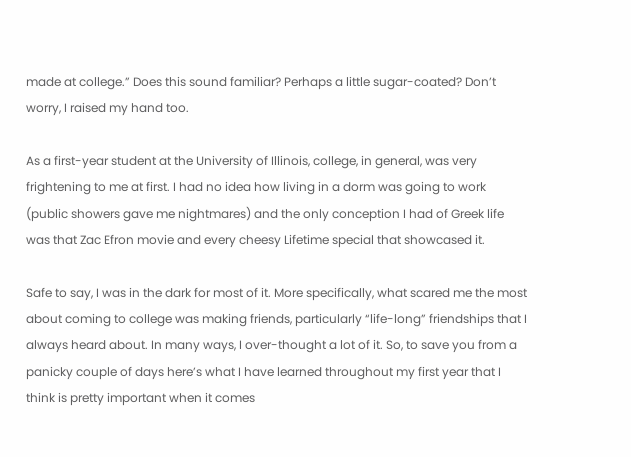made at college.” Does this sound familiar? Perhaps a little sugar-coated? Don’t worry, I raised my hand too.

As a first-year student at the University of Illinois, college, in general, was very frightening to me at first. I had no idea how living in a dorm was going to work (public showers gave me nightmares) and the only conception I had of Greek life was that Zac Efron movie and every cheesy Lifetime special that showcased it.

Safe to say, I was in the dark for most of it. More specifically, what scared me the most about coming to college was making friends, particularly “life-long” friendships that I always heard about. In many ways, I over-thought a lot of it. So, to save you from a panicky couple of days here’s what I have learned throughout my first year that I think is pretty important when it comes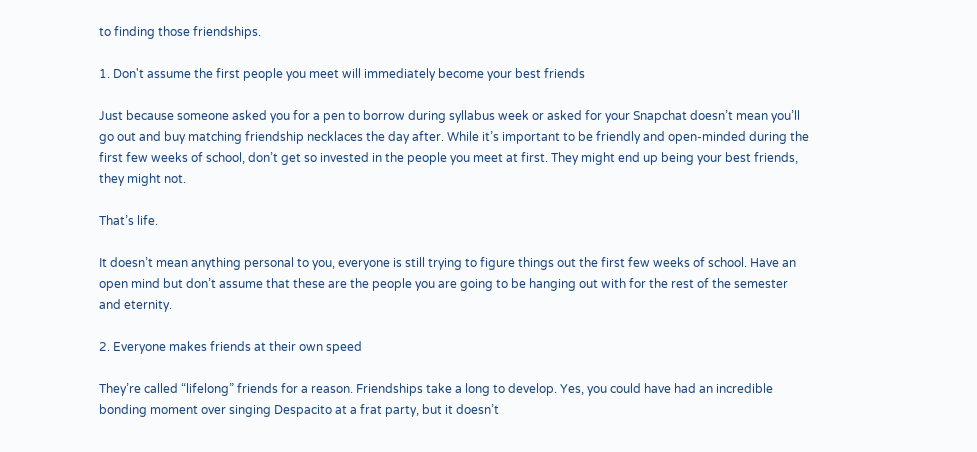to finding those friendships.

1. Don't assume the first people you meet will immediately become your best friends

Just because someone asked you for a pen to borrow during syllabus week or asked for your Snapchat doesn’t mean you’ll go out and buy matching friendship necklaces the day after. While it’s important to be friendly and open-minded during the first few weeks of school, don’t get so invested in the people you meet at first. They might end up being your best friends, they might not.

That’s life.

It doesn’t mean anything personal to you, everyone is still trying to figure things out the first few weeks of school. Have an open mind but don’t assume that these are the people you are going to be hanging out with for the rest of the semester and eternity.

2. Everyone makes friends at their own speed

They’re called “lifelong” friends for a reason. Friendships take a long to develop. Yes, you could have had an incredible bonding moment over singing Despacito at a frat party, but it doesn’t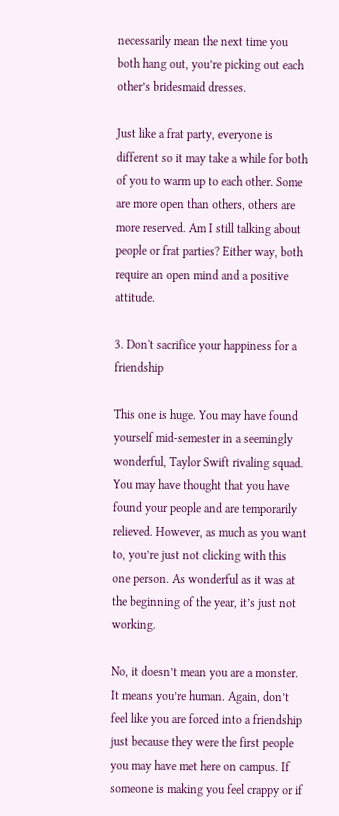necessarily mean the next time you both hang out, you’re picking out each other’s bridesmaid dresses.

Just like a frat party, everyone is different so it may take a while for both of you to warm up to each other. Some are more open than others, others are more reserved. Am I still talking about people or frat parties? Either way, both require an open mind and a positive attitude.

3. Don't sacrifice your happiness for a friendship

This one is huge. You may have found yourself mid-semester in a seemingly wonderful, Taylor Swift rivaling squad. You may have thought that you have found your people and are temporarily relieved. However, as much as you want to, you’re just not clicking with this one person. As wonderful as it was at the beginning of the year, it’s just not working.

No, it doesn’t mean you are a monster. It means you’re human. Again, don’t feel like you are forced into a friendship just because they were the first people you may have met here on campus. If someone is making you feel crappy or if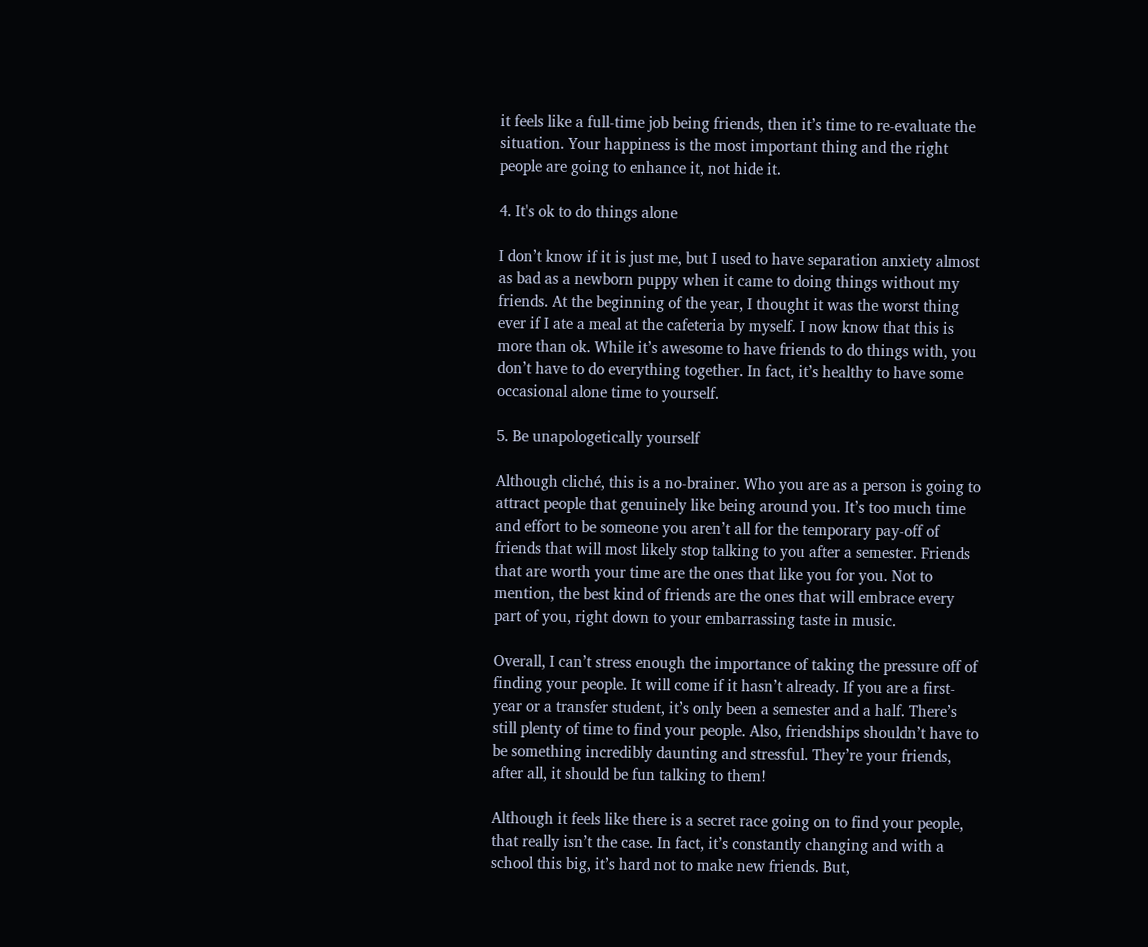it feels like a full-time job being friends, then it’s time to re-evaluate the situation. Your happiness is the most important thing and the right people are going to enhance it, not hide it.

4. It's ok to do things alone

I don’t know if it is just me, but I used to have separation anxiety almost as bad as a newborn puppy when it came to doing things without my friends. At the beginning of the year, I thought it was the worst thing ever if I ate a meal at the cafeteria by myself. I now know that this is more than ok. While it’s awesome to have friends to do things with, you don’t have to do everything together. In fact, it’s healthy to have some occasional alone time to yourself.

5. Be unapologetically yourself

Although cliché, this is a no-brainer. Who you are as a person is going to attract people that genuinely like being around you. It’s too much time and effort to be someone you aren’t all for the temporary pay-off of friends that will most likely stop talking to you after a semester. Friends that are worth your time are the ones that like you for you. Not to mention, the best kind of friends are the ones that will embrace every part of you, right down to your embarrassing taste in music.

Overall, I can’t stress enough the importance of taking the pressure off of finding your people. It will come if it hasn’t already. If you are a first-year or a transfer student, it’s only been a semester and a half. There’s still plenty of time to find your people. Also, friendships shouldn’t have to be something incredibly daunting and stressful. They’re your friends, after all, it should be fun talking to them!

Although it feels like there is a secret race going on to find your people, that really isn’t the case. In fact, it’s constantly changing and with a school this big, it’s hard not to make new friends. But,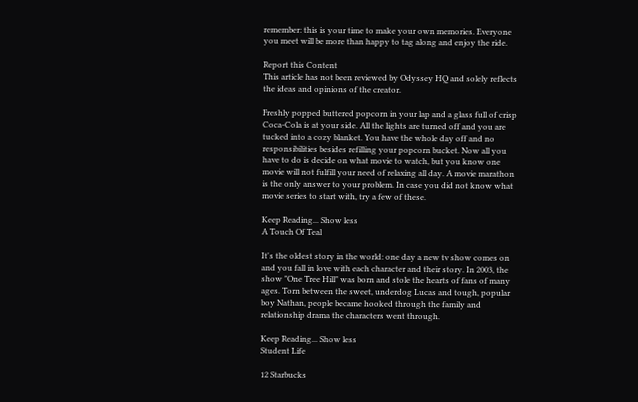remember: this is your time to make your own memories. Everyone you meet will be more than happy to tag along and enjoy the ride.

Report this Content
This article has not been reviewed by Odyssey HQ and solely reflects the ideas and opinions of the creator.

Freshly popped buttered popcorn in your lap and a glass full of crisp Coca-Cola is at your side. All the lights are turned off and you are tucked into a cozy blanket. You have the whole day off and no responsibilities besides refilling your popcorn bucket. Now all you have to do is decide on what movie to watch, but you know one movie will not fulfill your need of relaxing all day. A movie marathon is the only answer to your problem. In case you did not know what movie series to start with, try a few of these.

Keep Reading... Show less
A Touch Of Teal

It's the oldest story in the world: one day a new tv show comes on and you fall in love with each character and their story. In 2003, the show "One Tree Hill" was born and stole the hearts of fans of many ages. Torn between the sweet, underdog Lucas and tough, popular boy Nathan, people became hooked through the family and relationship drama the characters went through.

Keep Reading... Show less
Student Life

12 Starbucks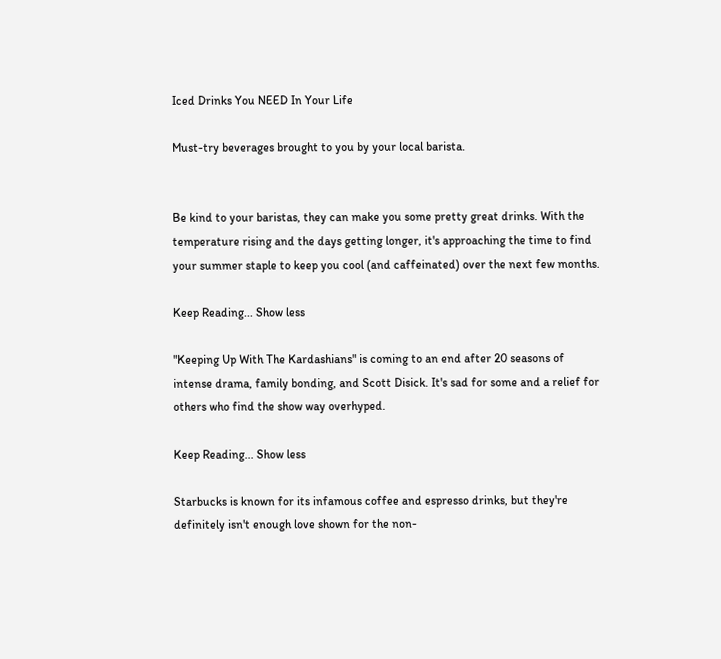Iced Drinks You NEED In Your Life

Must-try beverages brought to you by your local barista.


Be kind to your baristas, they can make you some pretty great drinks. With the temperature rising and the days getting longer, it's approaching the time to find your summer staple to keep you cool (and caffeinated) over the next few months.

Keep Reading... Show less

"Keeping Up With The Kardashians" is coming to an end after 20 seasons of intense drama, family bonding, and Scott Disick. It's sad for some and a relief for others who find the show way overhyped.

Keep Reading... Show less

Starbucks is known for its infamous coffee and espresso drinks, but they're definitely isn't enough love shown for the non-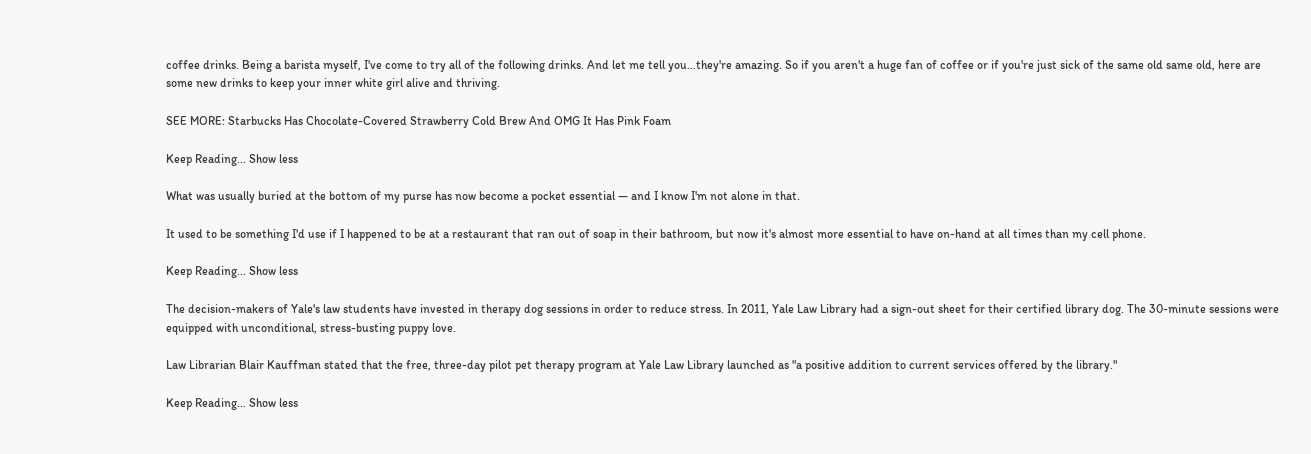coffee drinks. Being a barista myself, I've come to try all of the following drinks. And let me tell you…they're amazing. So if you aren't a huge fan of coffee or if you're just sick of the same old same old, here are some new drinks to keep your inner white girl alive and thriving.

SEE MORE: Starbucks Has Chocolate-Covered Strawberry Cold Brew And OMG It Has Pink Foam

Keep Reading... Show less

What was usually buried at the bottom of my purse has now become a pocket essential — and I know I'm not alone in that.

It used to be something I'd use if I happened to be at a restaurant that ran out of soap in their bathroom, but now it's almost more essential to have on-hand at all times than my cell phone.

Keep Reading... Show less

The decision-makers of Yale's law students have invested in therapy dog sessions in order to reduce stress. In 2011, Yale Law Library had a sign-out sheet for their certified library dog. The 30-minute sessions were equipped with unconditional, stress-busting puppy love.

Law Librarian Blair Kauffman stated that the free, three-day pilot pet therapy program at Yale Law Library launched as "a positive addition to current services offered by the library."

Keep Reading... Show less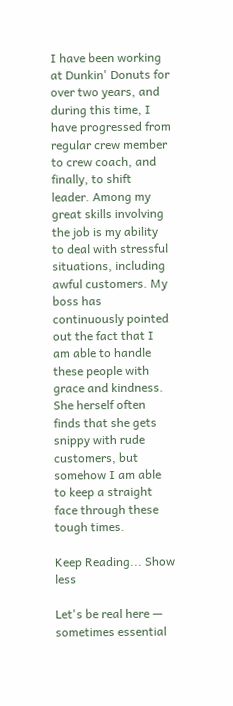I have been working at Dunkin' Donuts for over two years, and during this time, I have progressed from regular crew member to crew coach, and finally, to shift leader. Among my great skills involving the job is my ability to deal with stressful situations, including awful customers. My boss has continuously pointed out the fact that I am able to handle these people with grace and kindness. She herself often finds that she gets snippy with rude customers, but somehow I am able to keep a straight face through these tough times.

Keep Reading... Show less

Let's be real here — sometimes essential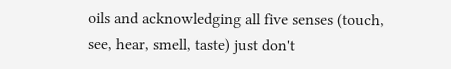oils and acknowledging all five senses (touch, see, hear, smell, taste) just don't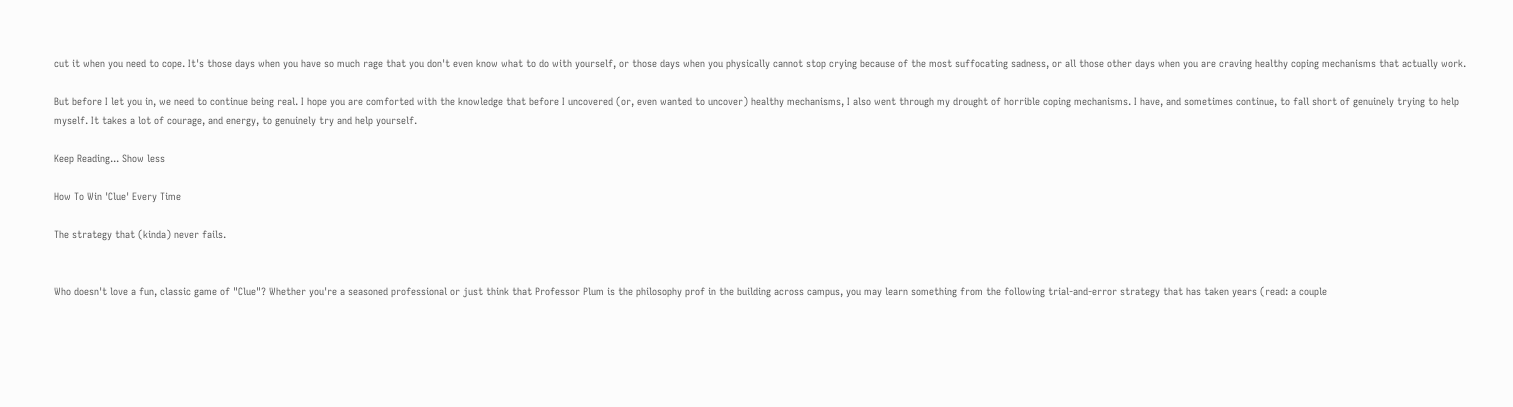cut it when you need to cope. It's those days when you have so much rage that you don't even know what to do with yourself, or those days when you physically cannot stop crying because of the most suffocating sadness, or all those other days when you are craving healthy coping mechanisms that actually work.

But before I let you in, we need to continue being real. I hope you are comforted with the knowledge that before I uncovered (or, even wanted to uncover) healthy mechanisms, I also went through my drought of horrible coping mechanisms. I have, and sometimes continue, to fall short of genuinely trying to help myself. It takes a lot of courage, and energy, to genuinely try and help yourself.

Keep Reading... Show less

How To Win 'Clue' Every Time

The strategy that (kinda) never fails.


Who doesn't love a fun, classic game of "Clue"? Whether you're a seasoned professional or just think that Professor Plum is the philosophy prof in the building across campus, you may learn something from the following trial-and-error strategy that has taken years (read: a couple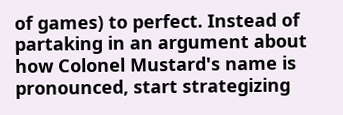of games) to perfect. Instead of partaking in an argument about how Colonel Mustard's name is pronounced, start strategizing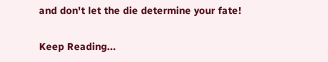and don't let the die determine your fate!

Keep Reading...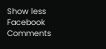Show less
Facebook Comments